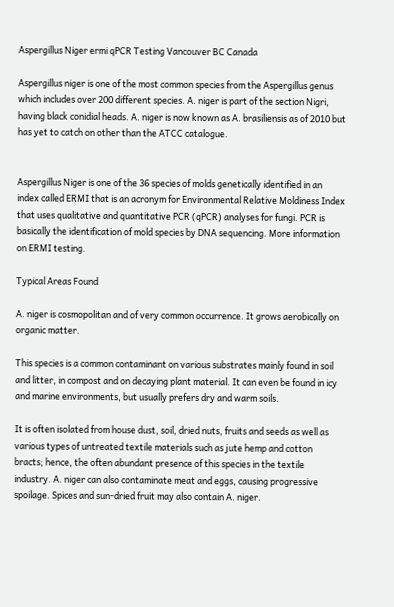Aspergillus Niger ermi qPCR Testing Vancouver BC Canada

Aspergillus niger is one of the most common species from the Aspergillus genus which includes over 200 different species. A. niger is part of the section Nigri, having black conidial heads. A. niger is now known as A. brasiliensis as of 2010 but has yet to catch on other than the ATCC catalogue.


Aspergillus Niger is one of the 36 species of molds genetically identified in an index called ERMI that is an acronym for Environmental Relative Moldiness Index that uses qualitative and quantitative PCR (qPCR) analyses for fungi. PCR is basically the identification of mold species by DNA sequencing. More information on ERMI testing.

Typical Areas Found

A. niger is cosmopolitan and of very common occurrence. It grows aerobically on organic matter.

This species is a common contaminant on various substrates mainly found in soil and litter, in compost and on decaying plant material. It can even be found in icy and marine environments, but usually prefers dry and warm soils.

It is often isolated from house dust, soil, dried nuts, fruits and seeds as well as various types of untreated textile materials such as jute hemp and cotton bracts; hence, the often abundant presence of this species in the textile industry. A. niger can also contaminate meat and eggs, causing progressive spoilage. Spices and sun-dried fruit may also contain A. niger.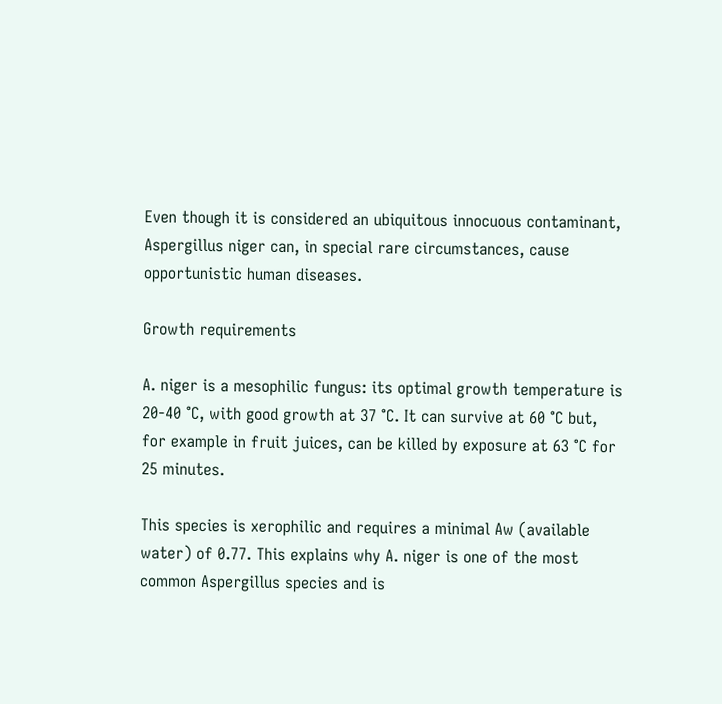Even though it is considered an ubiquitous innocuous contaminant,  Aspergillus niger can, in special rare circumstances, cause opportunistic human diseases.

Growth requirements

A. niger is a mesophilic fungus: its optimal growth temperature is 20-40 °C, with good growth at 37 °C. It can survive at 60 °C but, for example in fruit juices, can be killed by exposure at 63 °C for 25 minutes.

This species is xerophilic and requires a minimal Aw (available water) of 0.77. This explains why A. niger is one of the most common Aspergillus species and is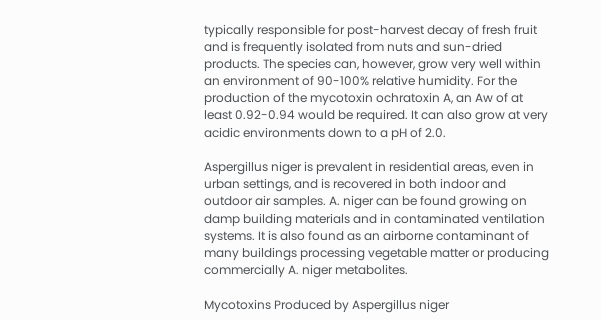typically responsible for post-harvest decay of fresh fruit and is frequently isolated from nuts and sun-dried products. The species can, however, grow very well within an environment of 90-100% relative humidity. For the production of the mycotoxin ochratoxin A, an Aw of at least 0.92-0.94 would be required. It can also grow at very acidic environments down to a pH of 2.0.

Aspergillus niger is prevalent in residential areas, even in urban settings, and is recovered in both indoor and outdoor air samples. A. niger can be found growing on damp building materials and in contaminated ventilation systems. It is also found as an airborne contaminant of many buildings processing vegetable matter or producing commercially A. niger metabolites.

Mycotoxins Produced by Aspergillus niger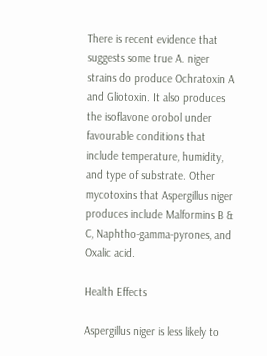There is recent evidence that suggests some true A. niger strains do produce Ochratoxin A and Gliotoxin. It also produces the isoflavone orobol under favourable conditions that include temperature, humidity, and type of substrate. Other mycotoxins that Aspergillus niger produces include Malformins B & C, Naphtho-gamma-pyrones, and Oxalic acid.

Health Effects

Aspergillus niger is less likely to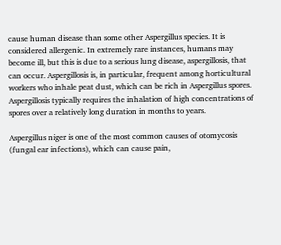cause human disease than some other Aspergillus species. It is considered allergenic. In extremely rare instances, humans may become ill, but this is due to a serious lung disease, aspergillosis, that can occur. Aspergillosis is, in particular, frequent among horticultural workers who inhale peat dust, which can be rich in Aspergillus spores. Aspergillosis typically requires the inhalation of high concentrations of spores over a relatively long duration in months to years.

Aspergillus niger is one of the most common causes of otomycosis (fungal ear infections), which can cause pain,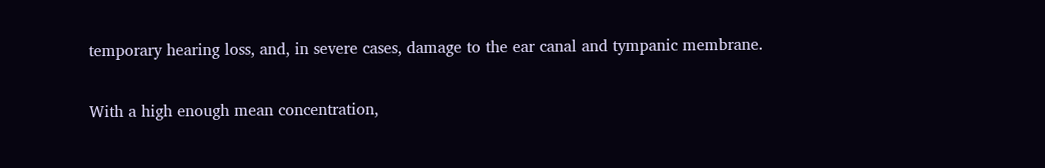temporary hearing loss, and, in severe cases, damage to the ear canal and tympanic membrane.

With a high enough mean concentration,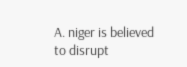A. niger is believed to disrupt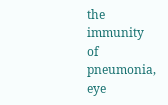the immunity of pneumonia, eye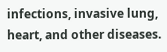infections, invasive lung, heart, and other diseases.